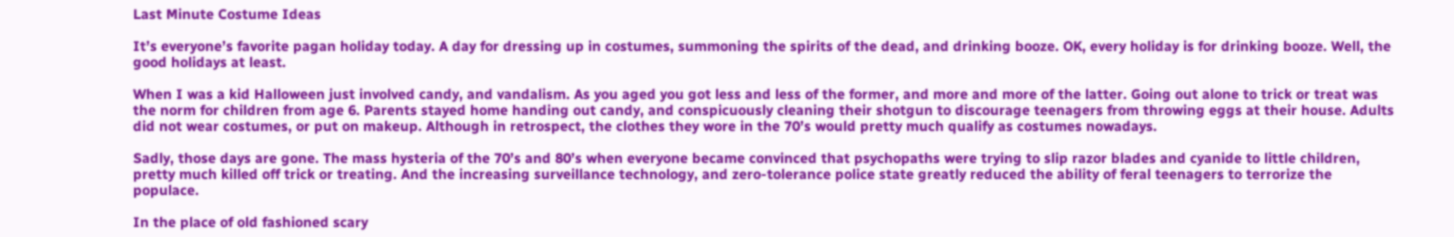Last Minute Costume Ideas

It’s everyone’s favorite pagan holiday today. A day for dressing up in costumes, summoning the spirits of the dead, and drinking booze. OK, every holiday is for drinking booze. Well, the good holidays at least.

When I was a kid Halloween just involved candy, and vandalism. As you aged you got less and less of the former, and more and more of the latter. Going out alone to trick or treat was the norm for children from age 6. Parents stayed home handing out candy, and conspicuously cleaning their shotgun to discourage teenagers from throwing eggs at their house. Adults did not wear costumes, or put on makeup. Although in retrospect, the clothes they wore in the 70’s would pretty much qualify as costumes nowadays.

Sadly, those days are gone. The mass hysteria of the 70’s and 80’s when everyone became convinced that psychopaths were trying to slip razor blades and cyanide to little children, pretty much killed off trick or treating. And the increasing surveillance technology, and zero-tolerance police state greatly reduced the ability of feral teenagers to terrorize the populace.

In the place of old fashioned scary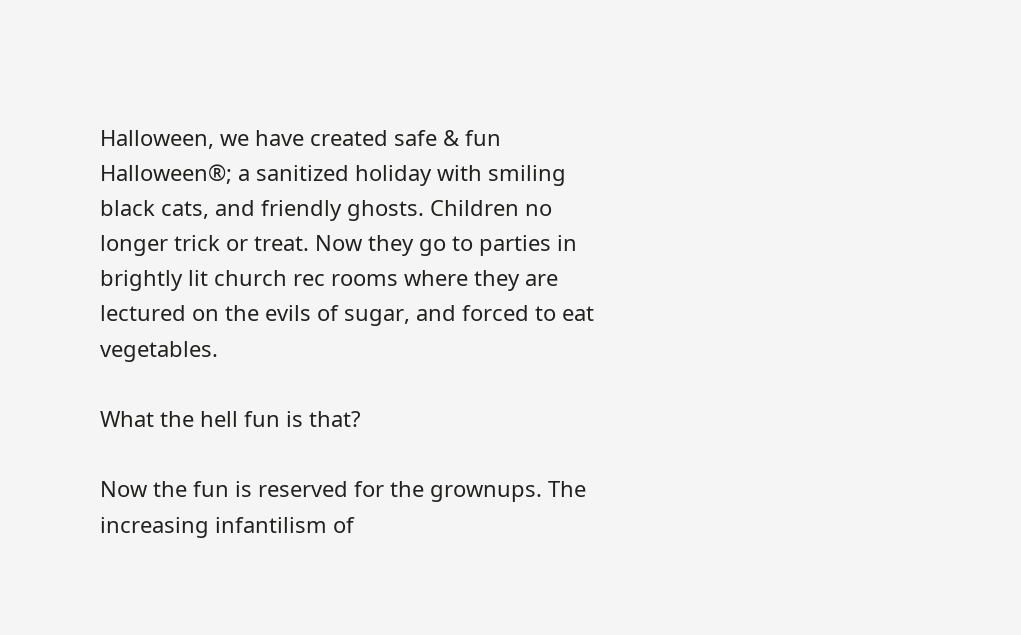Halloween, we have created safe & fun Halloween®; a sanitized holiday with smiling black cats, and friendly ghosts. Children no longer trick or treat. Now they go to parties in brightly lit church rec rooms where they are lectured on the evils of sugar, and forced to eat vegetables.

What the hell fun is that?

Now the fun is reserved for the grownups. The increasing infantilism of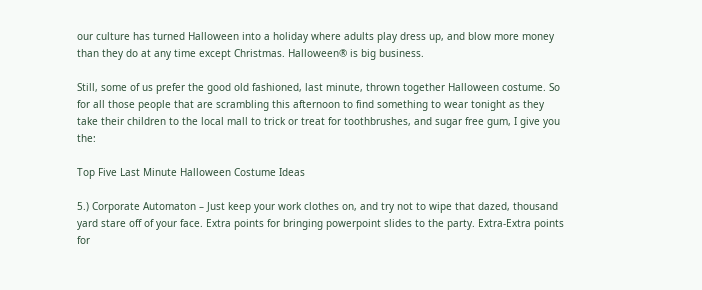our culture has turned Halloween into a holiday where adults play dress up, and blow more money than they do at any time except Christmas. Halloween® is big business.

Still, some of us prefer the good old fashioned, last minute, thrown together Halloween costume. So for all those people that are scrambling this afternoon to find something to wear tonight as they take their children to the local mall to trick or treat for toothbrushes, and sugar free gum, I give you the:

Top Five Last Minute Halloween Costume Ideas

5.) Corporate Automaton – Just keep your work clothes on, and try not to wipe that dazed, thousand yard stare off of your face. Extra points for bringing powerpoint slides to the party. Extra-Extra points for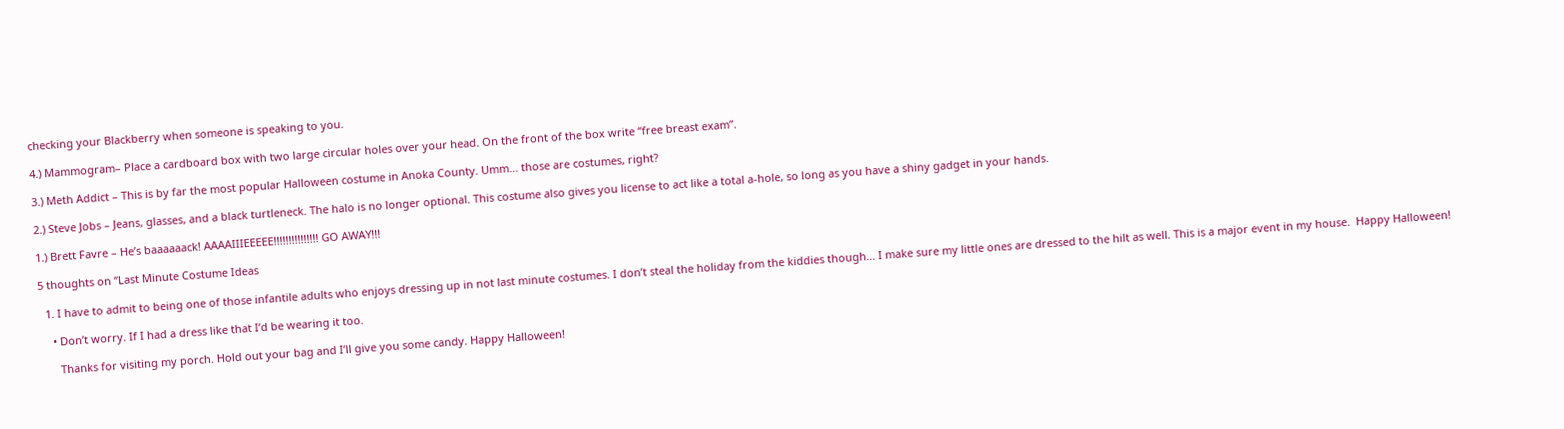checking your Blackberry when someone is speaking to you.

4.) Mammogram– Place a cardboard box with two large circular holes over your head. On the front of the box write “free breast exam”.

3.) Meth Addict – This is by far the most popular Halloween costume in Anoka County. Umm… those are costumes, right?

2.) Steve Jobs – Jeans, glasses, and a black turtleneck. The halo is no longer optional. This costume also gives you license to act like a total a-hole, so long as you have a shiny gadget in your hands.

1.) Brett Favre – He’s baaaaaack! AAAAIIIEEEEE!!!!!!!!!!!!!!! GO AWAY!!!

5 thoughts on “Last Minute Costume Ideas

  1. I have to admit to being one of those infantile adults who enjoys dressing up in not last minute costumes. I don’t steal the holiday from the kiddies though… I make sure my little ones are dressed to the hilt as well. This is a major event in my house.  Happy Halloween!

    • Don’t worry. If I had a dress like that I’d be wearing it too.

      Thanks for visiting my porch. Hold out your bag and I’ll give you some candy. Happy Halloween!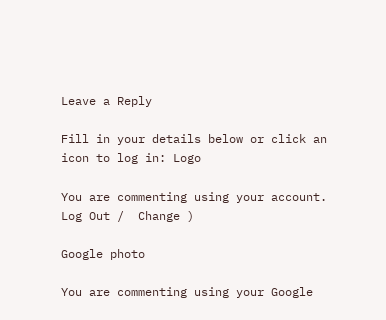Leave a Reply

Fill in your details below or click an icon to log in: Logo

You are commenting using your account. Log Out /  Change )

Google photo

You are commenting using your Google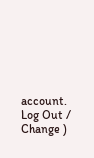account. Log Out /  Change )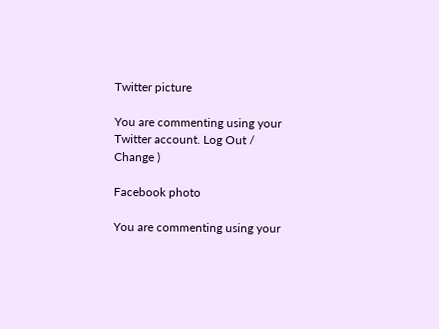Twitter picture

You are commenting using your Twitter account. Log Out /  Change )

Facebook photo

You are commenting using your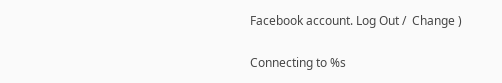Facebook account. Log Out /  Change )

Connecting to %s